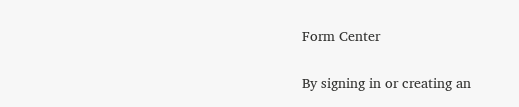Form Center

By signing in or creating an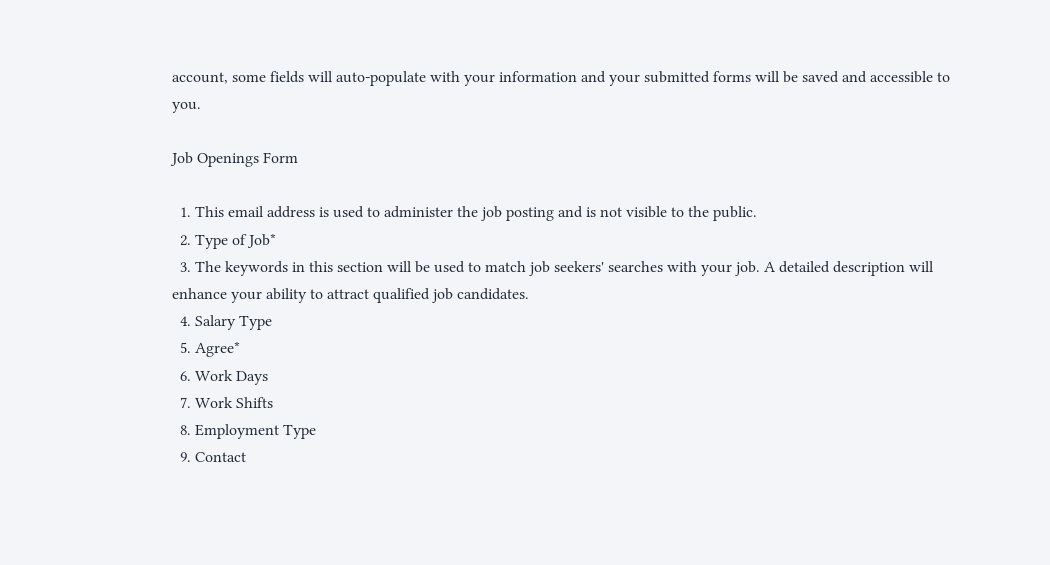account, some fields will auto-populate with your information and your submitted forms will be saved and accessible to you.

Job Openings Form

  1. This email address is used to administer the job posting and is not visible to the public.
  2. Type of Job*
  3. The keywords in this section will be used to match job seekers' searches with your job. A detailed description will enhance your ability to attract qualified job candidates.
  4. Salary Type
  5. Agree*
  6. Work Days
  7. Work Shifts
  8. Employment Type
  9. Contact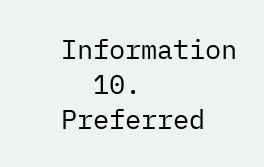Information
  10. Preferred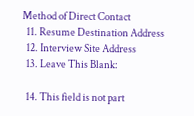Method of Direct Contact
  11. Resume Destination Address
  12. Interview Site Address
  13. Leave This Blank:

  14. This field is not part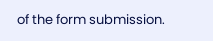of the form submission.